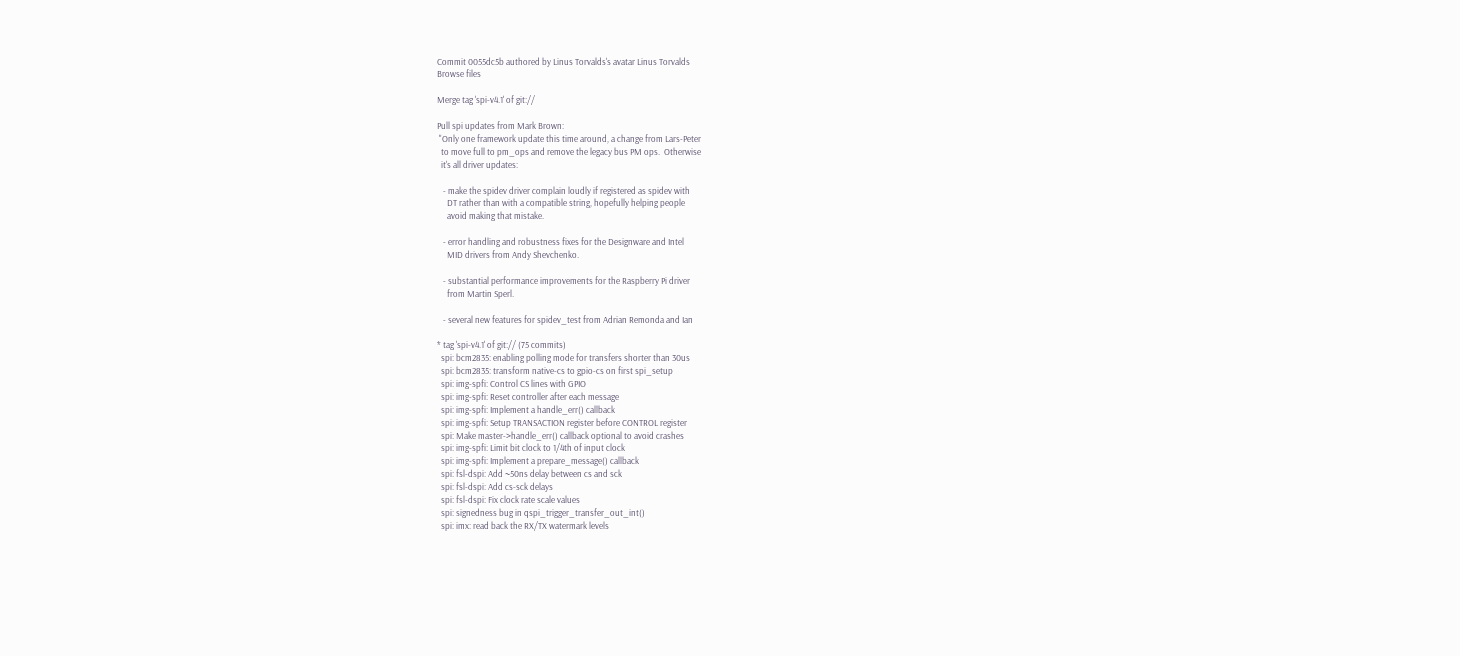Commit 0055dc5b authored by Linus Torvalds's avatar Linus Torvalds
Browse files

Merge tag 'spi-v4.1' of git://

Pull spi updates from Mark Brown:
 "Only one framework update this time around, a change from Lars-Peter
  to move full to pm_ops and remove the legacy bus PM ops.  Otherwise
  it's all driver updates:

   - make the spidev driver complain loudly if registered as spidev with
     DT rather than with a compatible string, hopefully helping people
     avoid making that mistake.

   - error handling and robustness fixes for the Designware and Intel
     MID drivers from Andy Shevchenko.

   - substantial performance improvements for the Raspberry Pi driver
     from Martin Sperl.

   - several new features for spidev_test from Adrian Remonda and Ian

* tag 'spi-v4.1' of git:// (75 commits)
  spi: bcm2835: enabling polling mode for transfers shorter than 30us
  spi: bcm2835: transform native-cs to gpio-cs on first spi_setup
  spi: img-spfi: Control CS lines with GPIO
  spi: img-spfi: Reset controller after each message
  spi: img-spfi: Implement a handle_err() callback
  spi: img-spfi: Setup TRANSACTION register before CONTROL register
  spi: Make master->handle_err() callback optional to avoid crashes
  spi: img-spfi: Limit bit clock to 1/4th of input clock
  spi: img-spfi: Implement a prepare_message() callback
  spi: fsl-dspi: Add ~50ns delay between cs and sck
  spi: fsl-dspi: Add cs-sck delays
  spi: fsl-dspi: Fix clock rate scale values
  spi: signedness bug in qspi_trigger_transfer_out_int()
  spi: imx: read back the RX/TX watermark levels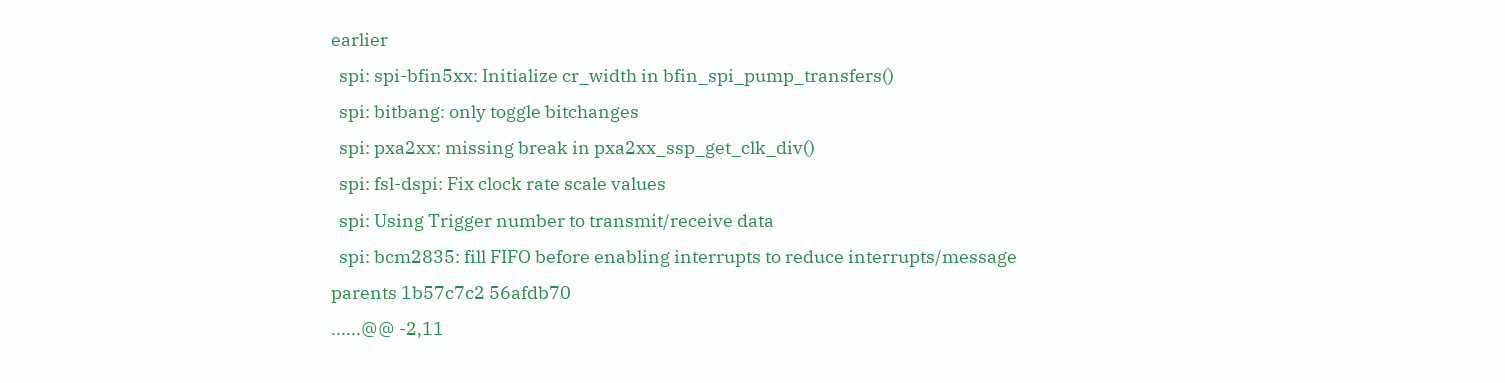earlier
  spi: spi-bfin5xx: Initialize cr_width in bfin_spi_pump_transfers()
  spi: bitbang: only toggle bitchanges
  spi: pxa2xx: missing break in pxa2xx_ssp_get_clk_div()
  spi: fsl-dspi: Fix clock rate scale values
  spi: Using Trigger number to transmit/receive data
  spi: bcm2835: fill FIFO before enabling interrupts to reduce interrupts/message
parents 1b57c7c2 56afdb70
......@@ -2,11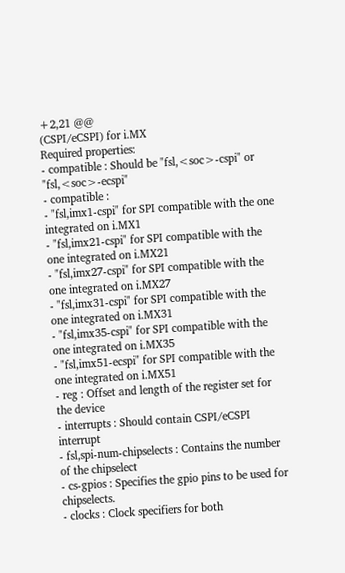+2,21 @@
(CSPI/eCSPI) for i.MX
Required properties:
- compatible : Should be "fsl,<soc>-cspi" or "fsl,<soc>-ecspi"
- compatible :
- "fsl,imx1-cspi" for SPI compatible with the one integrated on i.MX1
- "fsl,imx21-cspi" for SPI compatible with the one integrated on i.MX21
- "fsl,imx27-cspi" for SPI compatible with the one integrated on i.MX27
- "fsl,imx31-cspi" for SPI compatible with the one integrated on i.MX31
- "fsl,imx35-cspi" for SPI compatible with the one integrated on i.MX35
- "fsl,imx51-ecspi" for SPI compatible with the one integrated on i.MX51
- reg : Offset and length of the register set for the device
- interrupts : Should contain CSPI/eCSPI interrupt
- fsl,spi-num-chipselects : Contains the number of the chipselect
- cs-gpios : Specifies the gpio pins to be used for chipselects.
- clocks : Clock specifiers for both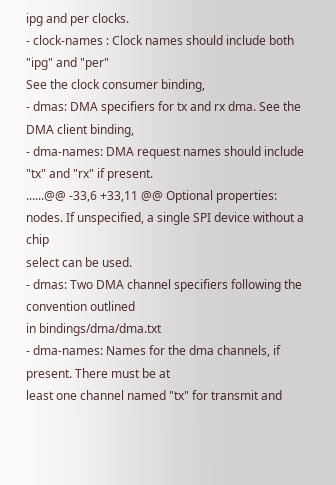ipg and per clocks.
- clock-names : Clock names should include both "ipg" and "per"
See the clock consumer binding,
- dmas: DMA specifiers for tx and rx dma. See the DMA client binding,
- dma-names: DMA request names should include "tx" and "rx" if present.
......@@ -33,6 +33,11 @@ Optional properties:
nodes. If unspecified, a single SPI device without a chip
select can be used.
- dmas: Two DMA channel specifiers following the convention outlined
in bindings/dma/dma.txt
- dma-names: Names for the dma channels, if present. There must be at
least one channel named "tx" for transmit and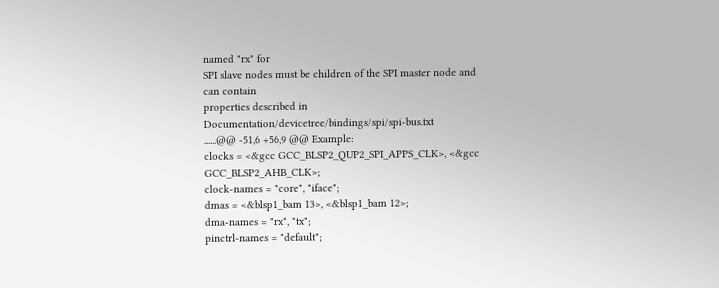named "rx" for
SPI slave nodes must be children of the SPI master node and can contain
properties described in Documentation/devicetree/bindings/spi/spi-bus.txt
......@@ -51,6 +56,9 @@ Example:
clocks = <&gcc GCC_BLSP2_QUP2_SPI_APPS_CLK>, <&gcc GCC_BLSP2_AHB_CLK>;
clock-names = "core", "iface";
dmas = <&blsp1_bam 13>, <&blsp1_bam 12>;
dma-names = "rx", "tx";
pinctrl-names = "default";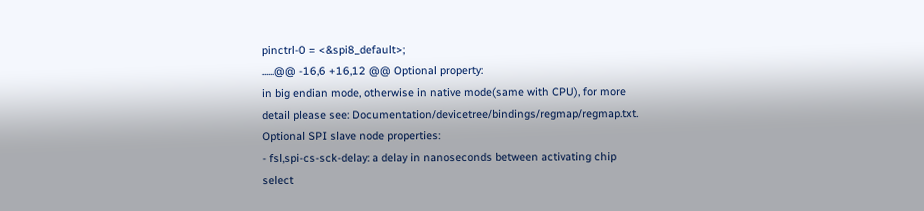pinctrl-0 = <&spi8_default>;
......@@ -16,6 +16,12 @@ Optional property:
in big endian mode, otherwise in native mode(same with CPU), for more
detail please see: Documentation/devicetree/bindings/regmap/regmap.txt.
Optional SPI slave node properties:
- fsl,spi-cs-sck-delay: a delay in nanoseconds between activating chip
select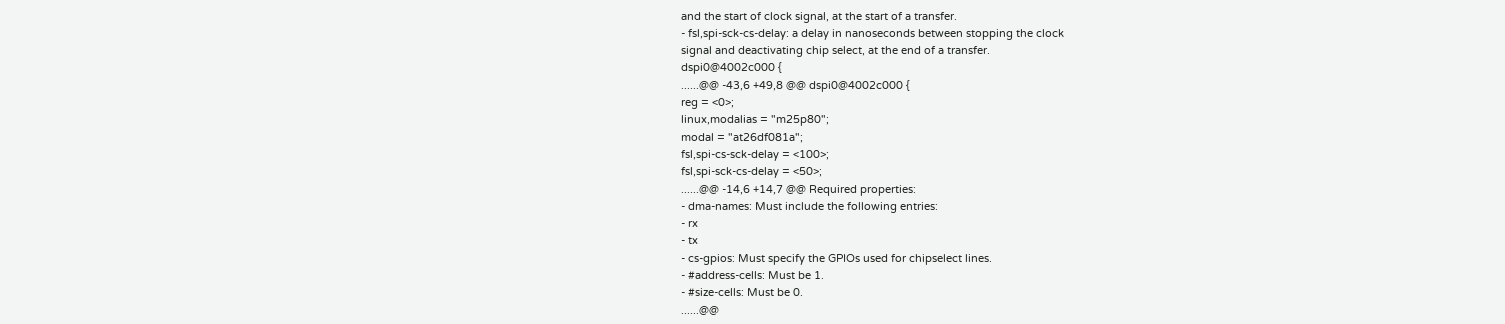and the start of clock signal, at the start of a transfer.
- fsl,spi-sck-cs-delay: a delay in nanoseconds between stopping the clock
signal and deactivating chip select, at the end of a transfer.
dspi0@4002c000 {
......@@ -43,6 +49,8 @@ dspi0@4002c000 {
reg = <0>;
linux,modalias = "m25p80";
modal = "at26df081a";
fsl,spi-cs-sck-delay = <100>;
fsl,spi-sck-cs-delay = <50>;
......@@ -14,6 +14,7 @@ Required properties:
- dma-names: Must include the following entries:
- rx
- tx
- cs-gpios: Must specify the GPIOs used for chipselect lines.
- #address-cells: Must be 1.
- #size-cells: Must be 0.
......@@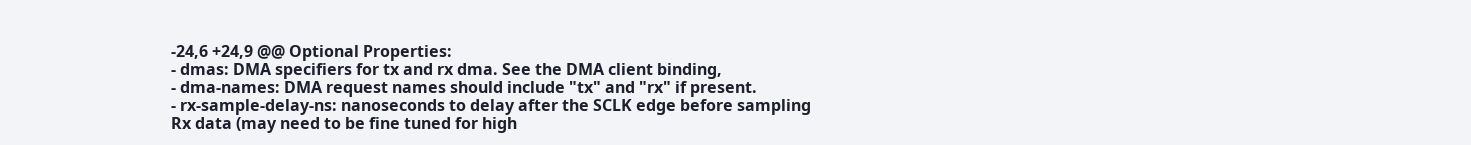-24,6 +24,9 @@ Optional Properties:
- dmas: DMA specifiers for tx and rx dma. See the DMA client binding,
- dma-names: DMA request names should include "tx" and "rx" if present.
- rx-sample-delay-ns: nanoseconds to delay after the SCLK edge before sampling
Rx data (may need to be fine tuned for high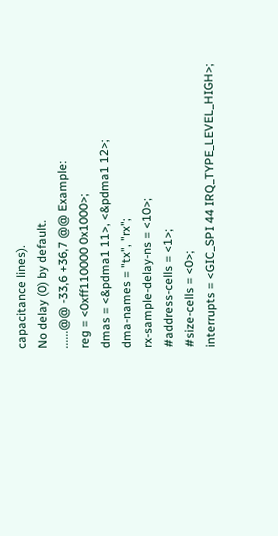capacitance lines).
No delay (0) by default.
......@@ -33,6 +36,7 @@ Example:
reg = <0xff110000 0x1000>;
dmas = <&pdma1 11>, <&pdma1 12>;
dma-names = "tx", "rx";
rx-sample-delay-ns = <10>;
#address-cells = <1>;
#size-cells = <0>;
interrupts = <GIC_SPI 44 IRQ_TYPE_LEVEL_HIGH>;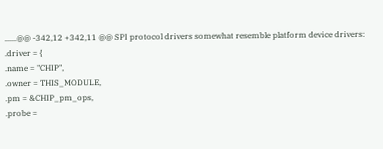......@@ -342,12 +342,11 @@ SPI protocol drivers somewhat resemble platform device drivers:
.driver = {
.name = "CHIP",
.owner = THIS_MODULE,
.pm = &CHIP_pm_ops,
.probe =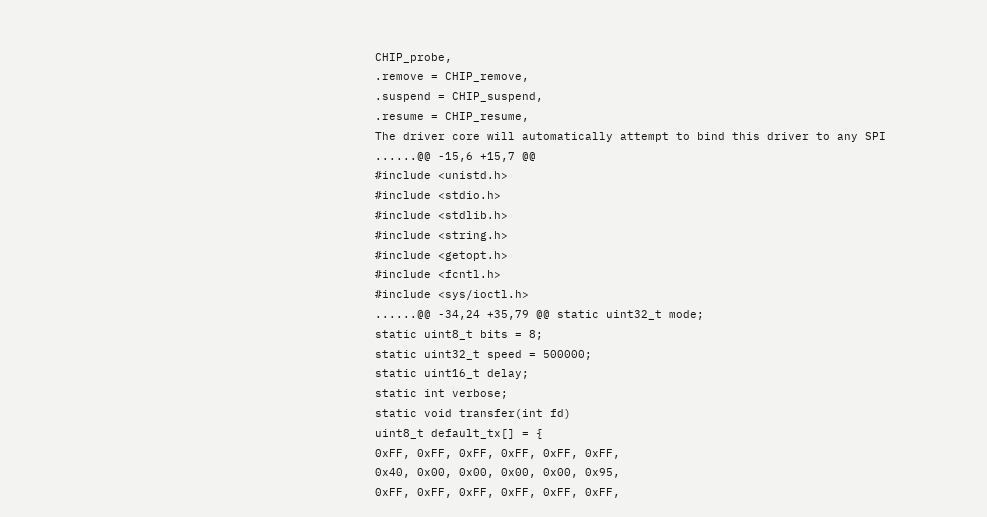CHIP_probe,
.remove = CHIP_remove,
.suspend = CHIP_suspend,
.resume = CHIP_resume,
The driver core will automatically attempt to bind this driver to any SPI
......@@ -15,6 +15,7 @@
#include <unistd.h>
#include <stdio.h>
#include <stdlib.h>
#include <string.h>
#include <getopt.h>
#include <fcntl.h>
#include <sys/ioctl.h>
......@@ -34,24 +35,79 @@ static uint32_t mode;
static uint8_t bits = 8;
static uint32_t speed = 500000;
static uint16_t delay;
static int verbose;
static void transfer(int fd)
uint8_t default_tx[] = {
0xFF, 0xFF, 0xFF, 0xFF, 0xFF, 0xFF,
0x40, 0x00, 0x00, 0x00, 0x00, 0x95,
0xFF, 0xFF, 0xFF, 0xFF, 0xFF, 0xFF,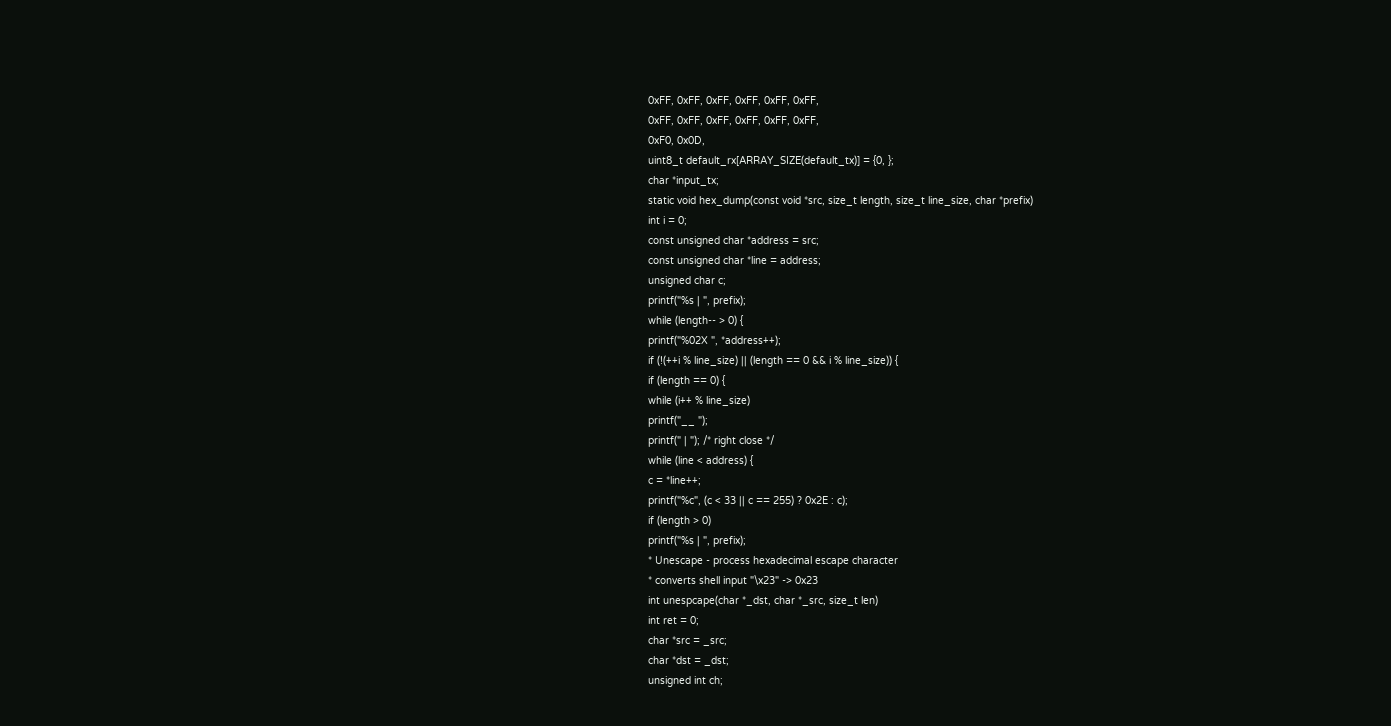0xFF, 0xFF, 0xFF, 0xFF, 0xFF, 0xFF,
0xFF, 0xFF, 0xFF, 0xFF, 0xFF, 0xFF,
0xF0, 0x0D,
uint8_t default_rx[ARRAY_SIZE(default_tx)] = {0, };
char *input_tx;
static void hex_dump(const void *src, size_t length, size_t line_size, char *prefix)
int i = 0;
const unsigned char *address = src;
const unsigned char *line = address;
unsigned char c;
printf("%s | ", prefix);
while (length-- > 0) {
printf("%02X ", *address++);
if (!(++i % line_size) || (length == 0 && i % line_size)) {
if (length == 0) {
while (i++ % line_size)
printf("__ ");
printf(" | "); /* right close */
while (line < address) {
c = *line++;
printf("%c", (c < 33 || c == 255) ? 0x2E : c);
if (length > 0)
printf("%s | ", prefix);
* Unescape - process hexadecimal escape character
* converts shell input "\x23" -> 0x23
int unespcape(char *_dst, char *_src, size_t len)
int ret = 0;
char *src = _src;
char *dst = _dst;
unsigned int ch;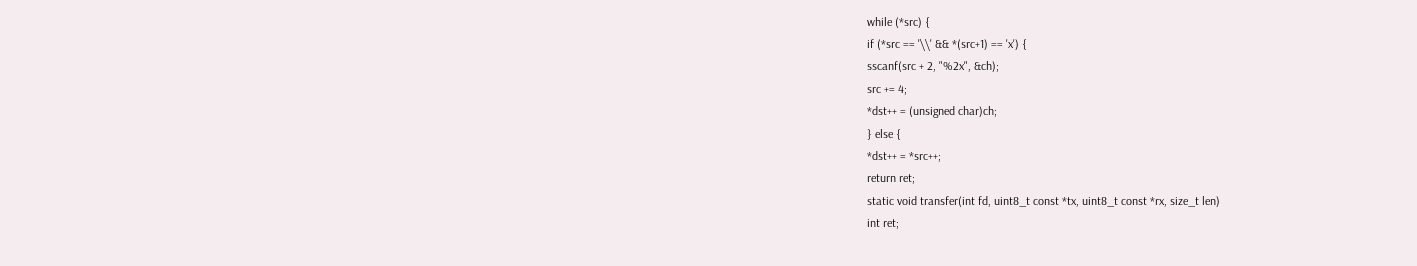while (*src) {
if (*src == '\\' && *(src+1) == 'x') {
sscanf(src + 2, "%2x", &ch);
src += 4;
*dst++ = (unsigned char)ch;
} else {
*dst++ = *src++;
return ret;
static void transfer(int fd, uint8_t const *tx, uint8_t const *rx, size_t len)
int ret;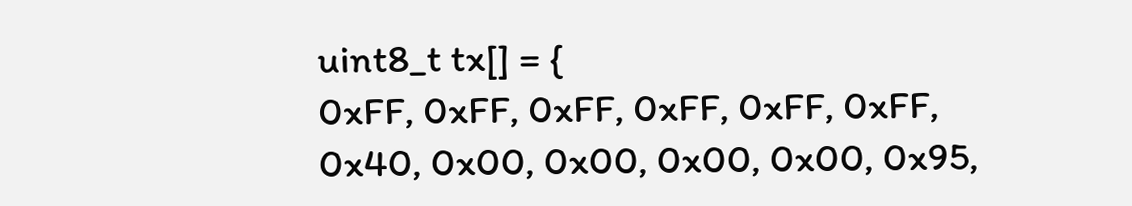uint8_t tx[] = {
0xFF, 0xFF, 0xFF, 0xFF, 0xFF, 0xFF,
0x40, 0x00, 0x00, 0x00, 0x00, 0x95,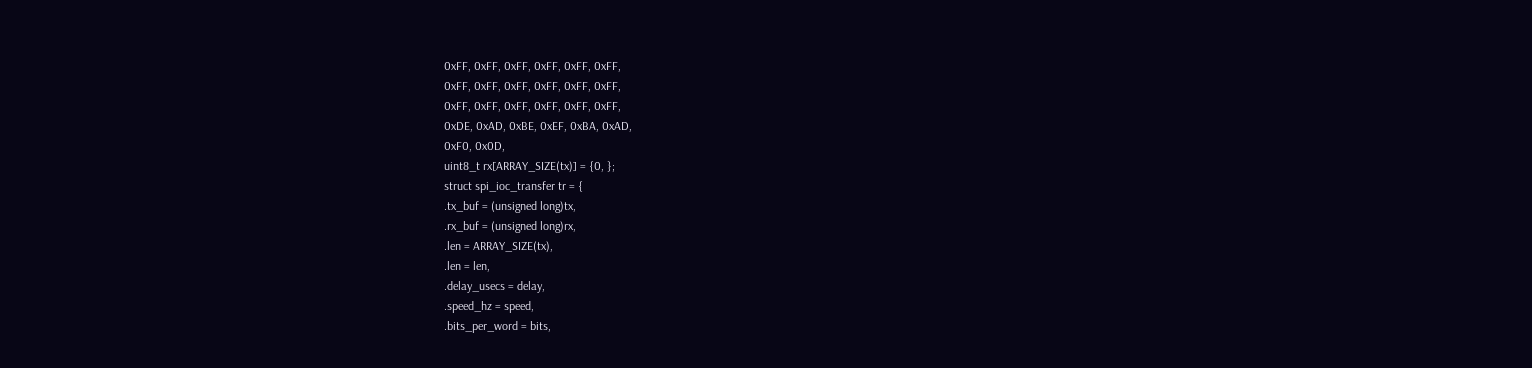0xFF, 0xFF, 0xFF, 0xFF, 0xFF, 0xFF,
0xFF, 0xFF, 0xFF, 0xFF, 0xFF, 0xFF,
0xFF, 0xFF, 0xFF, 0xFF, 0xFF, 0xFF,
0xDE, 0xAD, 0xBE, 0xEF, 0xBA, 0xAD,
0xF0, 0x0D,
uint8_t rx[ARRAY_SIZE(tx)] = {0, };
struct spi_ioc_transfer tr = {
.tx_buf = (unsigned long)tx,
.rx_buf = (unsigned long)rx,
.len = ARRAY_SIZE(tx),
.len = len,
.delay_usecs = delay,
.speed_hz = speed,
.bits_per_word = bits,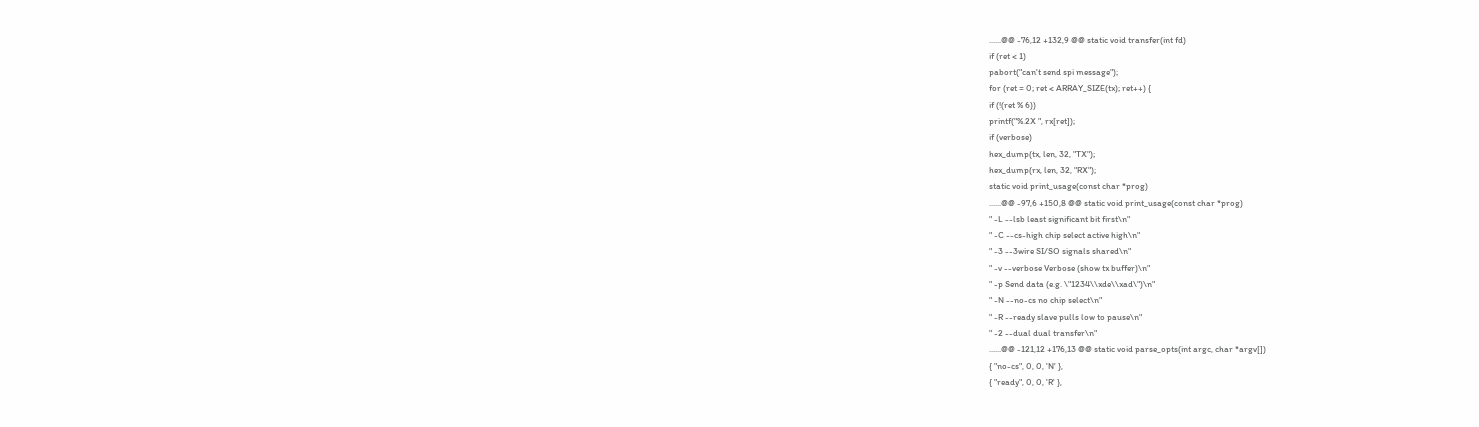......@@ -76,12 +132,9 @@ static void transfer(int fd)
if (ret < 1)
pabort("can't send spi message");
for (ret = 0; ret < ARRAY_SIZE(tx); ret++) {
if (!(ret % 6))
printf("%.2X ", rx[ret]);
if (verbose)
hex_dump(tx, len, 32, "TX");
hex_dump(rx, len, 32, "RX");
static void print_usage(const char *prog)
......@@ -97,6 +150,8 @@ static void print_usage(const char *prog)
" -L --lsb least significant bit first\n"
" -C --cs-high chip select active high\n"
" -3 --3wire SI/SO signals shared\n"
" -v --verbose Verbose (show tx buffer)\n"
" -p Send data (e.g. \"1234\\xde\\xad\")\n"
" -N --no-cs no chip select\n"
" -R --ready slave pulls low to pause\n"
" -2 --dual dual transfer\n"
......@@ -121,12 +176,13 @@ static void parse_opts(int argc, char *argv[])
{ "no-cs", 0, 0, 'N' },
{ "ready", 0, 0, 'R' },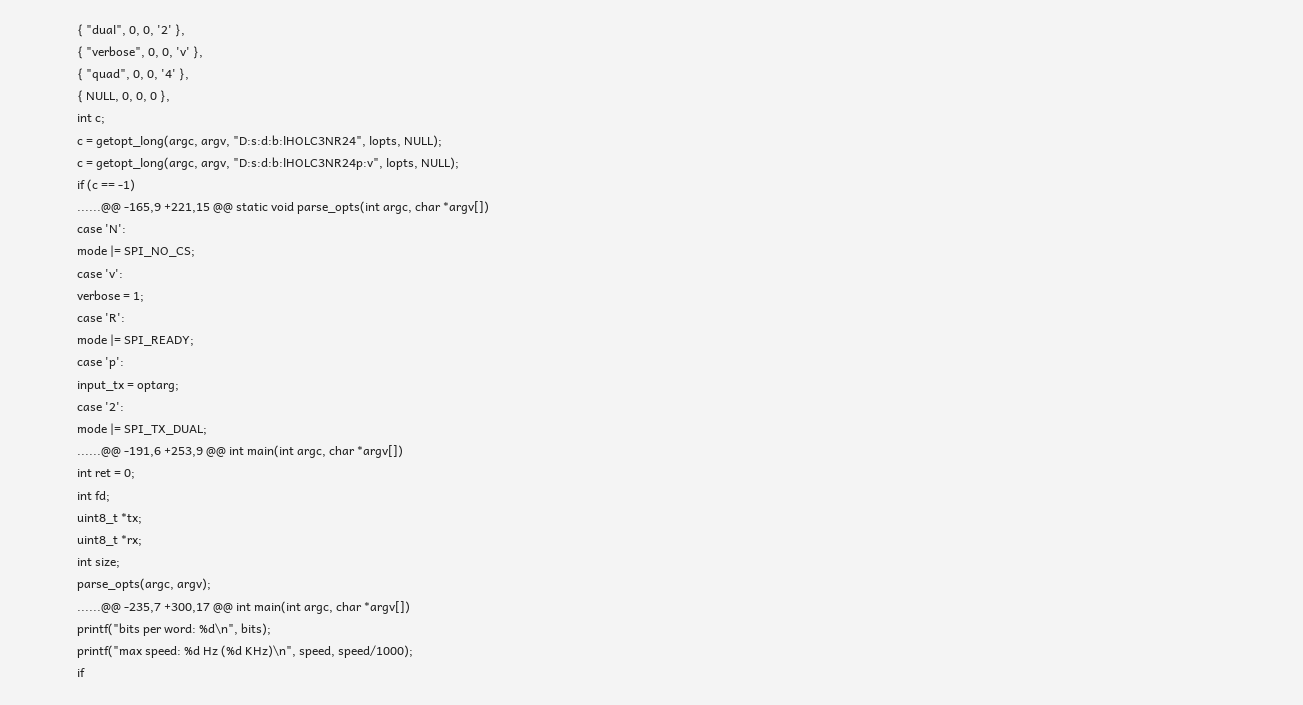{ "dual", 0, 0, '2' },
{ "verbose", 0, 0, 'v' },
{ "quad", 0, 0, '4' },
{ NULL, 0, 0, 0 },
int c;
c = getopt_long(argc, argv, "D:s:d:b:lHOLC3NR24", lopts, NULL);
c = getopt_long(argc, argv, "D:s:d:b:lHOLC3NR24p:v", lopts, NULL);
if (c == -1)
......@@ -165,9 +221,15 @@ static void parse_opts(int argc, char *argv[])
case 'N':
mode |= SPI_NO_CS;
case 'v':
verbose = 1;
case 'R':
mode |= SPI_READY;
case 'p':
input_tx = optarg;
case '2':
mode |= SPI_TX_DUAL;
......@@ -191,6 +253,9 @@ int main(int argc, char *argv[])
int ret = 0;
int fd;
uint8_t *tx;
uint8_t *rx;
int size;
parse_opts(argc, argv);
......@@ -235,7 +300,17 @@ int main(int argc, char *argv[])
printf("bits per word: %d\n", bits);
printf("max speed: %d Hz (%d KHz)\n", speed, speed/1000);
if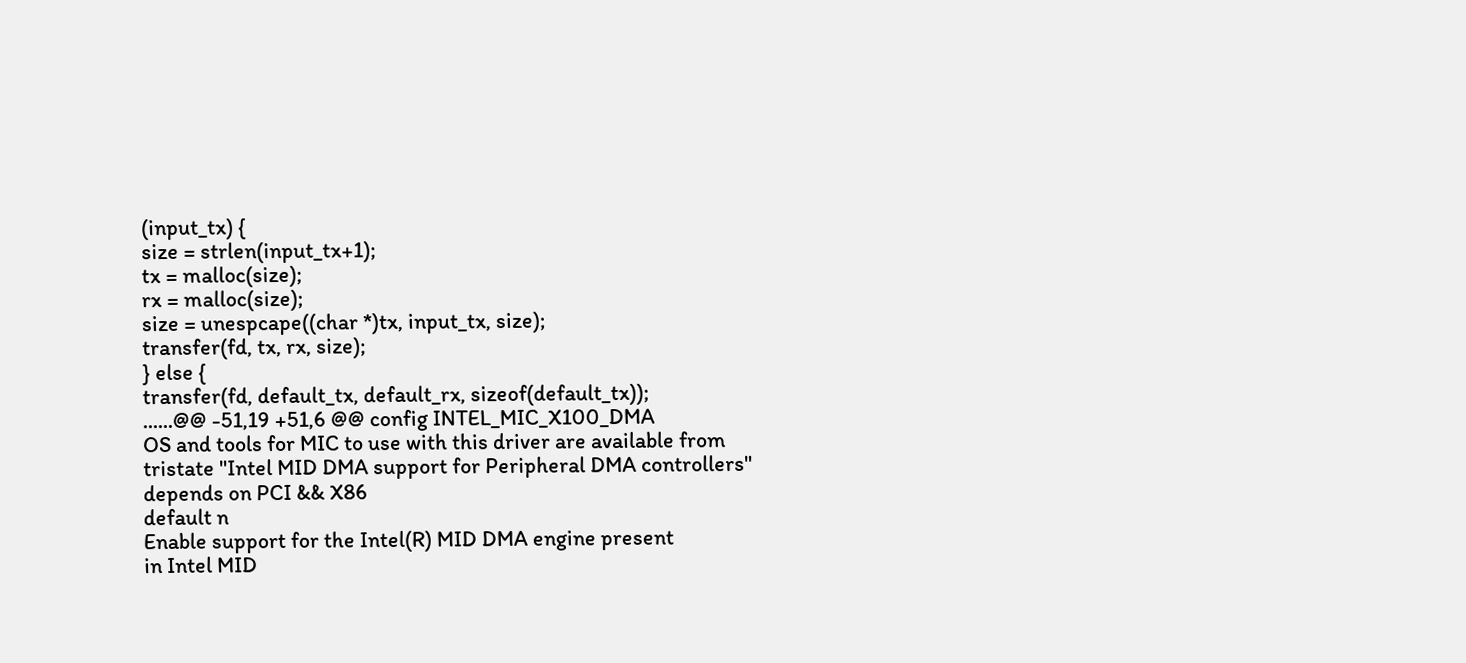(input_tx) {
size = strlen(input_tx+1);
tx = malloc(size);
rx = malloc(size);
size = unespcape((char *)tx, input_tx, size);
transfer(fd, tx, rx, size);
} else {
transfer(fd, default_tx, default_rx, sizeof(default_tx));
......@@ -51,19 +51,6 @@ config INTEL_MIC_X100_DMA
OS and tools for MIC to use with this driver are available from
tristate "Intel MID DMA support for Peripheral DMA controllers"
depends on PCI && X86
default n
Enable support for the Intel(R) MID DMA engine present
in Intel MID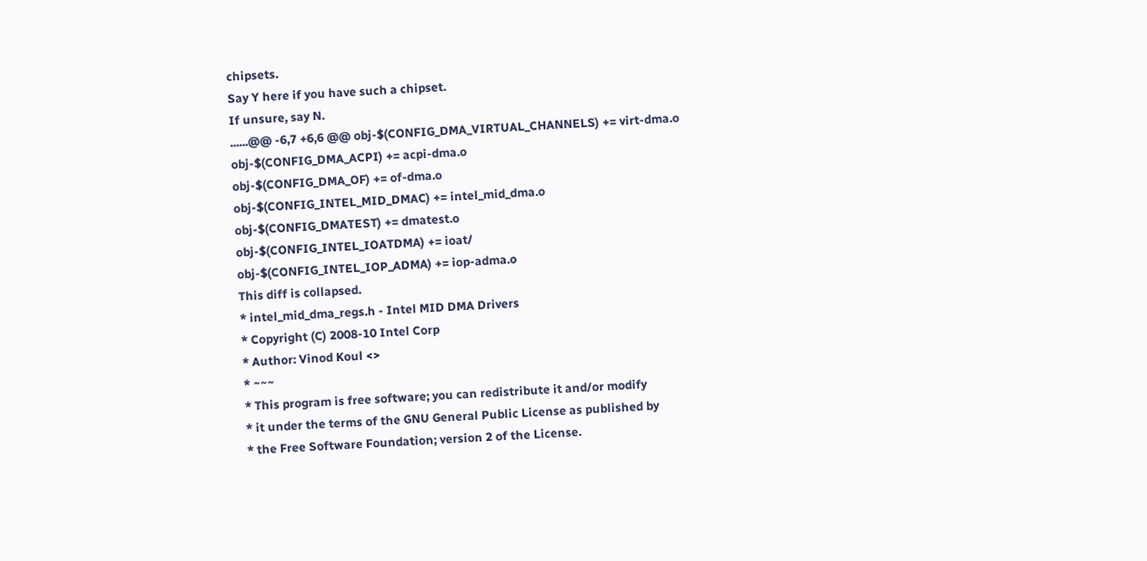chipsets.
Say Y here if you have such a chipset.
If unsure, say N.
......@@ -6,7 +6,6 @@ obj-$(CONFIG_DMA_VIRTUAL_CHANNELS) += virt-dma.o
obj-$(CONFIG_DMA_ACPI) += acpi-dma.o
obj-$(CONFIG_DMA_OF) += of-dma.o
obj-$(CONFIG_INTEL_MID_DMAC) += intel_mid_dma.o
obj-$(CONFIG_DMATEST) += dmatest.o
obj-$(CONFIG_INTEL_IOATDMA) += ioat/
obj-$(CONFIG_INTEL_IOP_ADMA) += iop-adma.o
This diff is collapsed.
* intel_mid_dma_regs.h - Intel MID DMA Drivers
* Copyright (C) 2008-10 Intel Corp
* Author: Vinod Koul <>
* ~~~
* This program is free software; you can redistribute it and/or modify
* it under the terms of the GNU General Public License as published by
* the Free Software Foundation; version 2 of the License.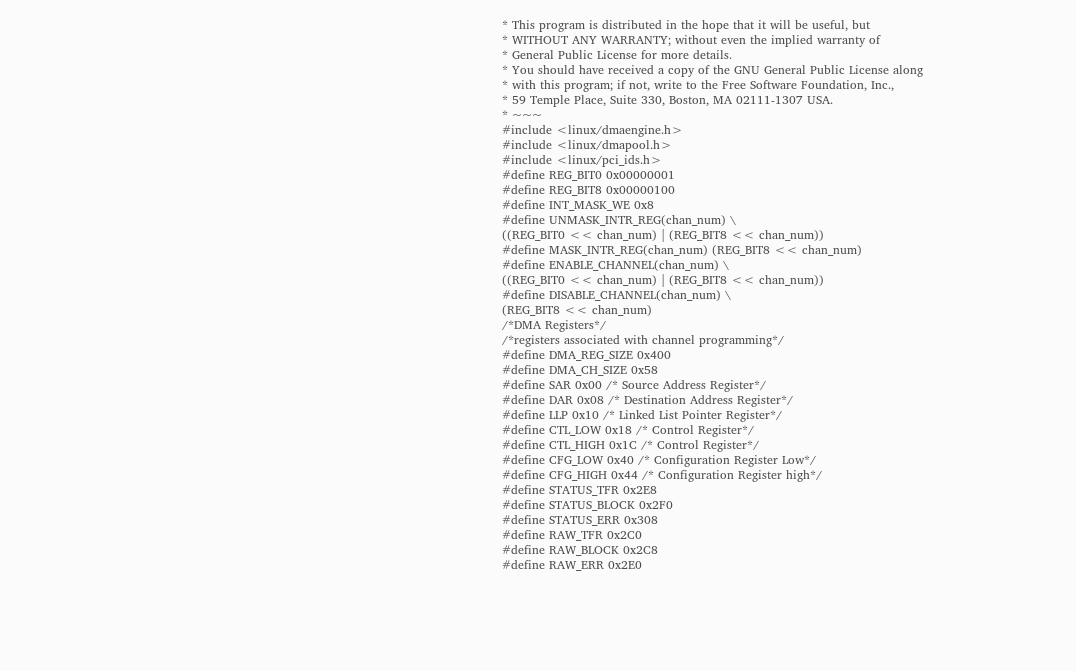* This program is distributed in the hope that it will be useful, but
* WITHOUT ANY WARRANTY; without even the implied warranty of
* General Public License for more details.
* You should have received a copy of the GNU General Public License along
* with this program; if not, write to the Free Software Foundation, Inc.,
* 59 Temple Place, Suite 330, Boston, MA 02111-1307 USA.
* ~~~
#include <linux/dmaengine.h>
#include <linux/dmapool.h>
#include <linux/pci_ids.h>
#define REG_BIT0 0x00000001
#define REG_BIT8 0x00000100
#define INT_MASK_WE 0x8
#define UNMASK_INTR_REG(chan_num) \
((REG_BIT0 << chan_num) | (REG_BIT8 << chan_num))
#define MASK_INTR_REG(chan_num) (REG_BIT8 << chan_num)
#define ENABLE_CHANNEL(chan_num) \
((REG_BIT0 << chan_num) | (REG_BIT8 << chan_num))
#define DISABLE_CHANNEL(chan_num) \
(REG_BIT8 << chan_num)
/*DMA Registers*/
/*registers associated with channel programming*/
#define DMA_REG_SIZE 0x400
#define DMA_CH_SIZE 0x58
#define SAR 0x00 /* Source Address Register*/
#define DAR 0x08 /* Destination Address Register*/
#define LLP 0x10 /* Linked List Pointer Register*/
#define CTL_LOW 0x18 /* Control Register*/
#define CTL_HIGH 0x1C /* Control Register*/
#define CFG_LOW 0x40 /* Configuration Register Low*/
#define CFG_HIGH 0x44 /* Configuration Register high*/
#define STATUS_TFR 0x2E8
#define STATUS_BLOCK 0x2F0
#define STATUS_ERR 0x308
#define RAW_TFR 0x2C0
#define RAW_BLOCK 0x2C8
#define RAW_ERR 0x2E0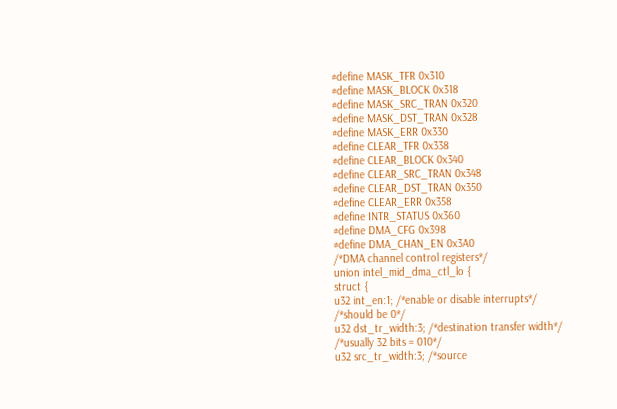#define MASK_TFR 0x310
#define MASK_BLOCK 0x318
#define MASK_SRC_TRAN 0x320
#define MASK_DST_TRAN 0x328
#define MASK_ERR 0x330
#define CLEAR_TFR 0x338
#define CLEAR_BLOCK 0x340
#define CLEAR_SRC_TRAN 0x348
#define CLEAR_DST_TRAN 0x350
#define CLEAR_ERR 0x358
#define INTR_STATUS 0x360
#define DMA_CFG 0x398
#define DMA_CHAN_EN 0x3A0
/*DMA channel control registers*/
union intel_mid_dma_ctl_lo {
struct {
u32 int_en:1; /*enable or disable interrupts*/
/*should be 0*/
u32 dst_tr_width:3; /*destination transfer width*/
/*usually 32 bits = 010*/
u32 src_tr_width:3; /*source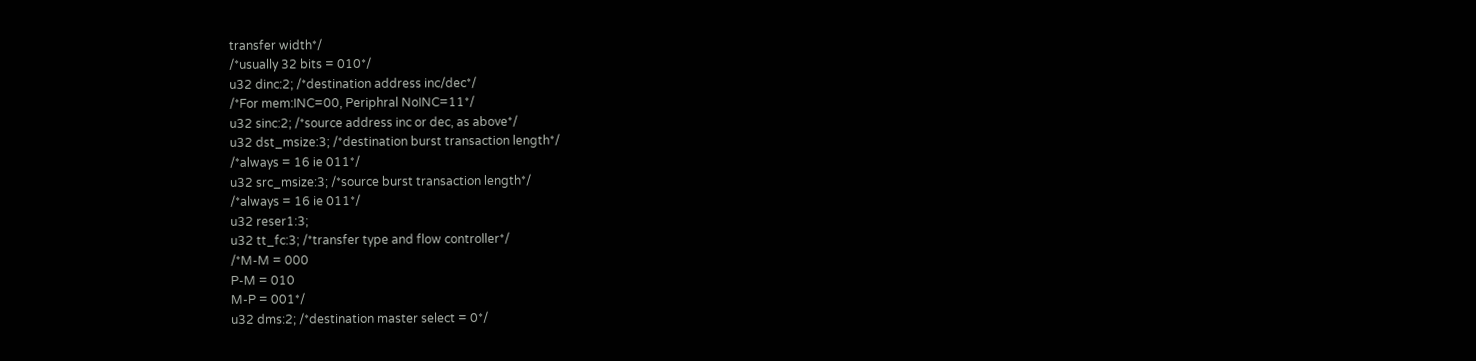transfer width*/
/*usually 32 bits = 010*/
u32 dinc:2; /*destination address inc/dec*/
/*For mem:INC=00, Periphral NoINC=11*/
u32 sinc:2; /*source address inc or dec, as above*/
u32 dst_msize:3; /*destination burst transaction length*/
/*always = 16 ie 011*/
u32 src_msize:3; /*source burst transaction length*/
/*always = 16 ie 011*/
u32 reser1:3;
u32 tt_fc:3; /*transfer type and flow controller*/
/*M-M = 000
P-M = 010
M-P = 001*/
u32 dms:2; /*destination master select = 0*/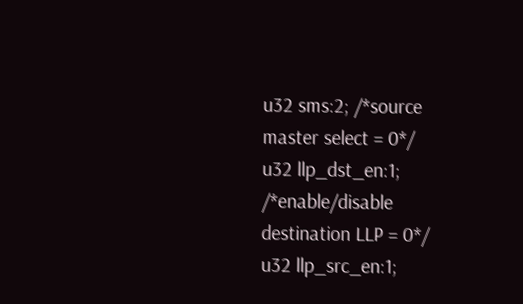u32 sms:2; /*source master select = 0*/
u32 llp_dst_en:1; /*enable/disable destination LLP = 0*/
u32 llp_src_en:1;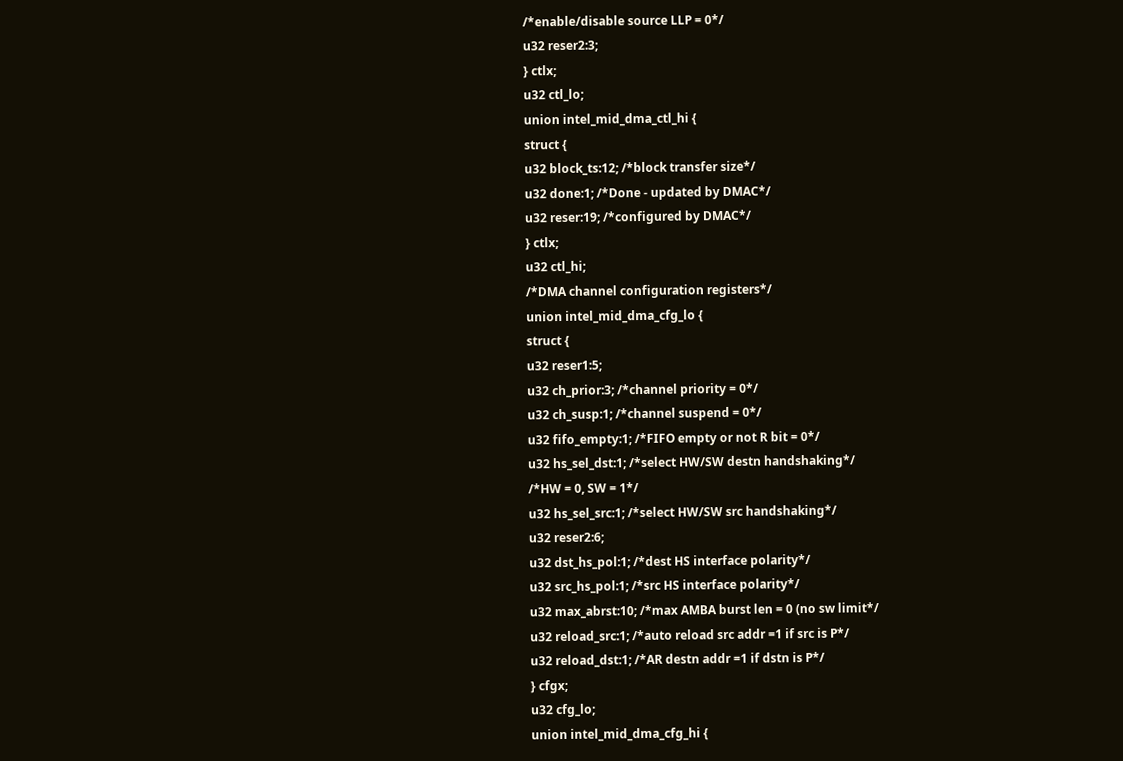/*enable/disable source LLP = 0*/
u32 reser2:3;
} ctlx;
u32 ctl_lo;
union intel_mid_dma_ctl_hi {
struct {
u32 block_ts:12; /*block transfer size*/
u32 done:1; /*Done - updated by DMAC*/
u32 reser:19; /*configured by DMAC*/
} ctlx;
u32 ctl_hi;
/*DMA channel configuration registers*/
union intel_mid_dma_cfg_lo {
struct {
u32 reser1:5;
u32 ch_prior:3; /*channel priority = 0*/
u32 ch_susp:1; /*channel suspend = 0*/
u32 fifo_empty:1; /*FIFO empty or not R bit = 0*/
u32 hs_sel_dst:1; /*select HW/SW destn handshaking*/
/*HW = 0, SW = 1*/
u32 hs_sel_src:1; /*select HW/SW src handshaking*/
u32 reser2:6;
u32 dst_hs_pol:1; /*dest HS interface polarity*/
u32 src_hs_pol:1; /*src HS interface polarity*/
u32 max_abrst:10; /*max AMBA burst len = 0 (no sw limit*/
u32 reload_src:1; /*auto reload src addr =1 if src is P*/
u32 reload_dst:1; /*AR destn addr =1 if dstn is P*/
} cfgx;
u32 cfg_lo;
union intel_mid_dma_cfg_hi {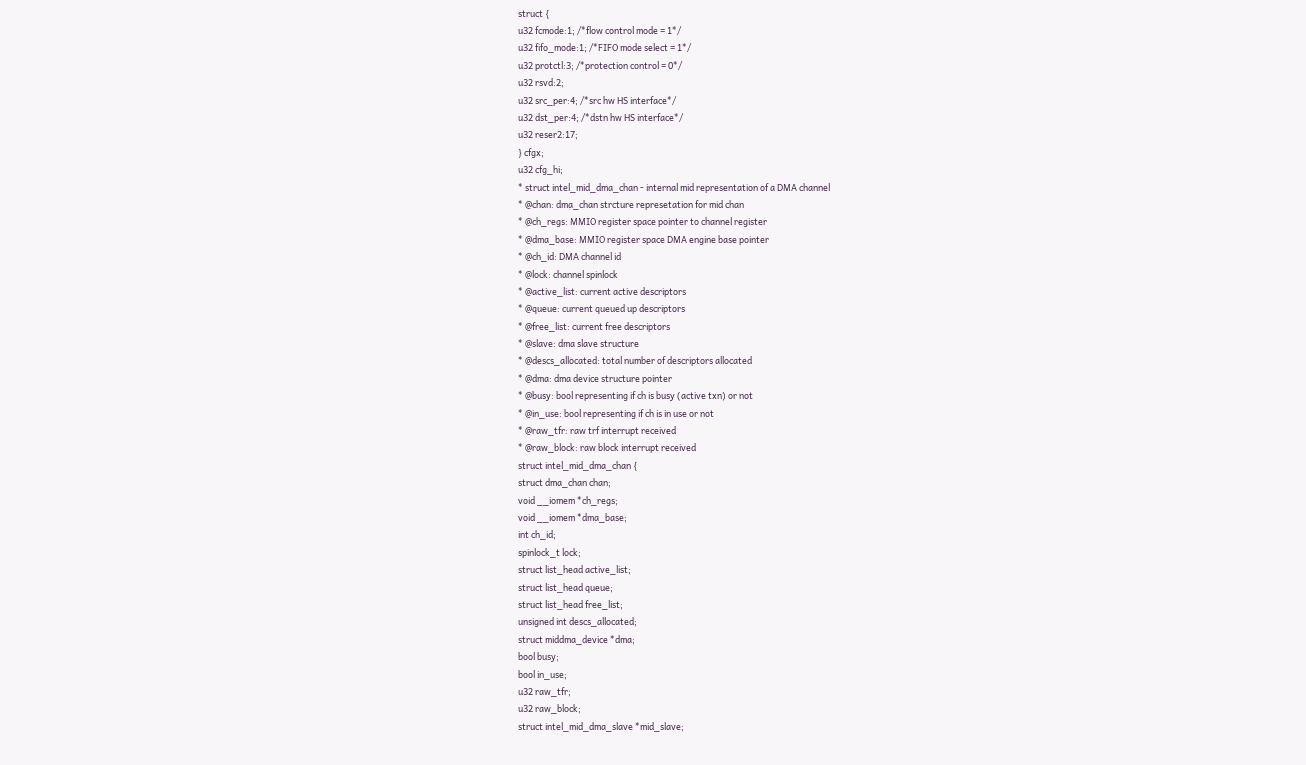struct {
u32 fcmode:1; /*flow control mode = 1*/
u32 fifo_mode:1; /*FIFO mode select = 1*/
u32 protctl:3; /*protection control = 0*/
u32 rsvd:2;
u32 src_per:4; /*src hw HS interface*/
u32 dst_per:4; /*dstn hw HS interface*/
u32 reser2:17;
} cfgx;
u32 cfg_hi;
* struct intel_mid_dma_chan - internal mid representation of a DMA channel
* @chan: dma_chan strcture represetation for mid chan
* @ch_regs: MMIO register space pointer to channel register
* @dma_base: MMIO register space DMA engine base pointer
* @ch_id: DMA channel id
* @lock: channel spinlock
* @active_list: current active descriptors
* @queue: current queued up descriptors
* @free_list: current free descriptors
* @slave: dma slave structure
* @descs_allocated: total number of descriptors allocated
* @dma: dma device structure pointer
* @busy: bool representing if ch is busy (active txn) or not
* @in_use: bool representing if ch is in use or not
* @raw_tfr: raw trf interrupt received
* @raw_block: raw block interrupt received
struct intel_mid_dma_chan {
struct dma_chan chan;
void __iomem *ch_regs;
void __iomem *dma_base;
int ch_id;
spinlock_t lock;
struct list_head active_list;
struct list_head queue;
struct list_head free_list;
unsigned int descs_allocated;
struct middma_device *dma;
bool busy;
bool in_use;
u32 raw_tfr;
u32 raw_block;
struct intel_mid_dma_slave *mid_slave;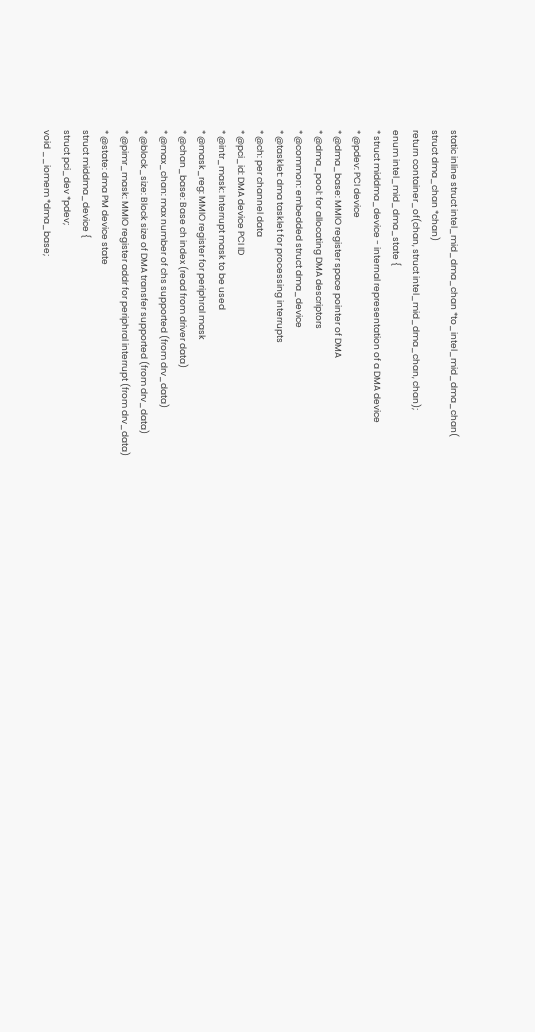static inline struct intel_mid_dma_chan *to_intel_mid_dma_chan(
struct dma_chan *chan)
return container_of(chan, struct intel_mid_dma_chan, chan);
enum intel_mid_dma_state {
* struct middma_device - internal representation of a DMA device
* @pdev: PCI device
* @dma_base: MMIO register space pointer of DMA
* @dma_pool: for allocating DMA descriptors
* @common: embedded struct dma_device
* @tasklet: dma tasklet for processing interrupts
* @ch: per channel data
* @pci_id: DMA device PCI ID
* @intr_mask: Interrupt mask to be used
* @mask_reg: MMIO register for periphral mask
* @chan_base: Base ch index (read from driver data)
* @max_chan: max number of chs supported (from drv_data)
* @block_size: Block size of DMA transfer supported (from drv_data)
* @pimr_mask: MMIO register addr for periphral interrupt (from drv_data)
* @state: dma PM device state
struct middma_device {
struct pci_dev *pdev;
void __iomem *dma_base;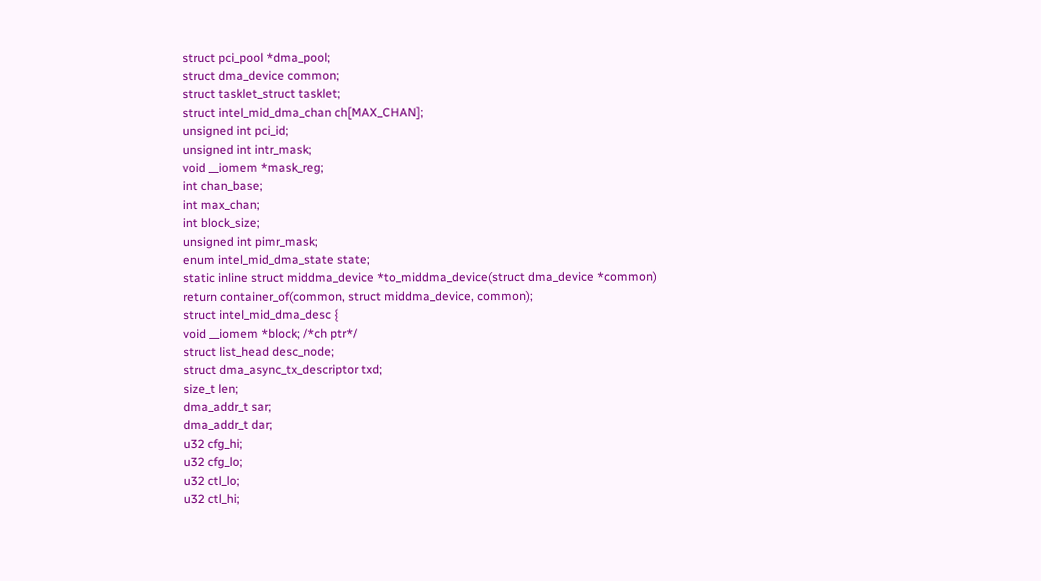struct pci_pool *dma_pool;
struct dma_device common;
struct tasklet_struct tasklet;
struct intel_mid_dma_chan ch[MAX_CHAN];
unsigned int pci_id;
unsigned int intr_mask;
void __iomem *mask_reg;
int chan_base;
int max_chan;
int block_size;
unsigned int pimr_mask;
enum intel_mid_dma_state state;
static inline struct middma_device *to_middma_device(struct dma_device *common)
return container_of(common, struct middma_device, common);
struct intel_mid_dma_desc {
void __iomem *block; /*ch ptr*/
struct list_head desc_node;
struct dma_async_tx_descriptor txd;
size_t len;
dma_addr_t sar;
dma_addr_t dar;
u32 cfg_hi;
u32 cfg_lo;
u32 ctl_lo;
u32 ctl_hi;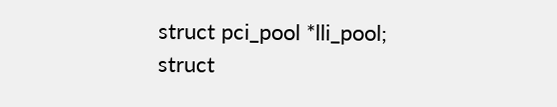struct pci_pool *lli_pool;
struct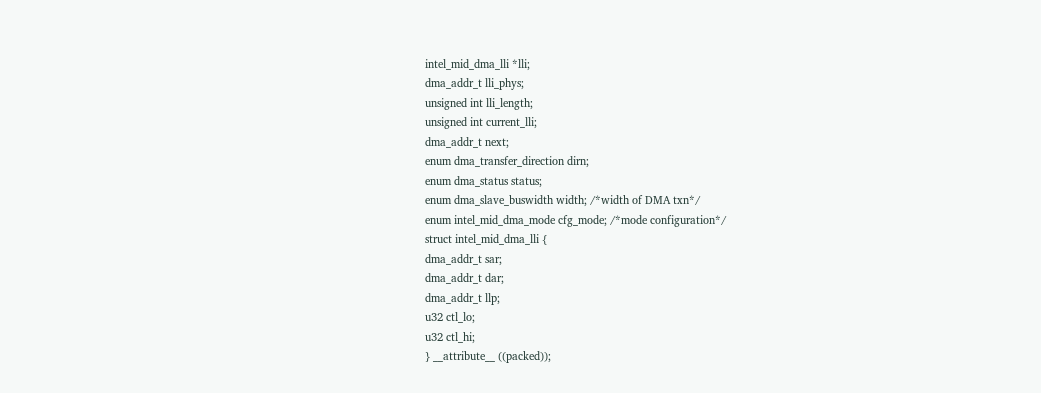intel_mid_dma_lli *lli;
dma_addr_t lli_phys;
unsigned int lli_length;
unsigned int current_lli;
dma_addr_t next;
enum dma_transfer_direction dirn;
enum dma_status status;
enum dma_slave_buswidth width; /*width of DMA txn*/
enum intel_mid_dma_mode cfg_mode; /*mode configuration*/
struct intel_mid_dma_lli {
dma_addr_t sar;
dma_addr_t dar;
dma_addr_t llp;
u32 ctl_lo;
u32 ctl_hi;
} __attribute__ ((packed));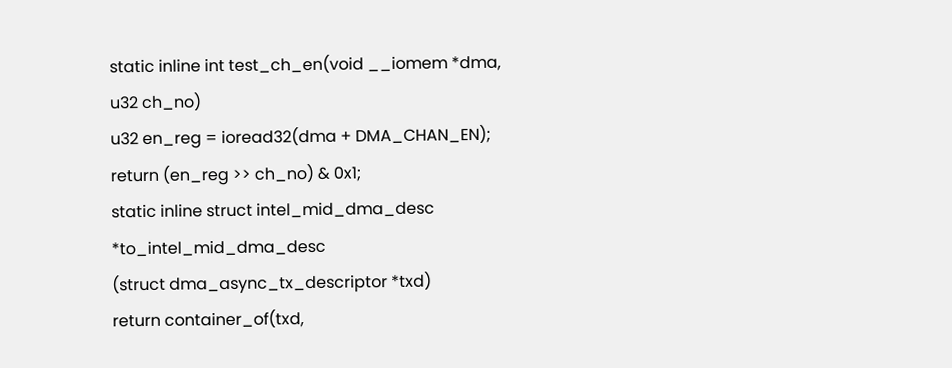static inline int test_ch_en(void __iomem *dma, u32 ch_no)
u32 en_reg = ioread32(dma + DMA_CHAN_EN);
return (en_reg >> ch_no) & 0x1;
static inline struct intel_mid_dma_desc *to_intel_mid_dma_desc
(struct dma_async_tx_descriptor *txd)
return container_of(txd,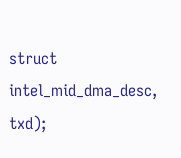struct intel_mid_dma_desc, txd);